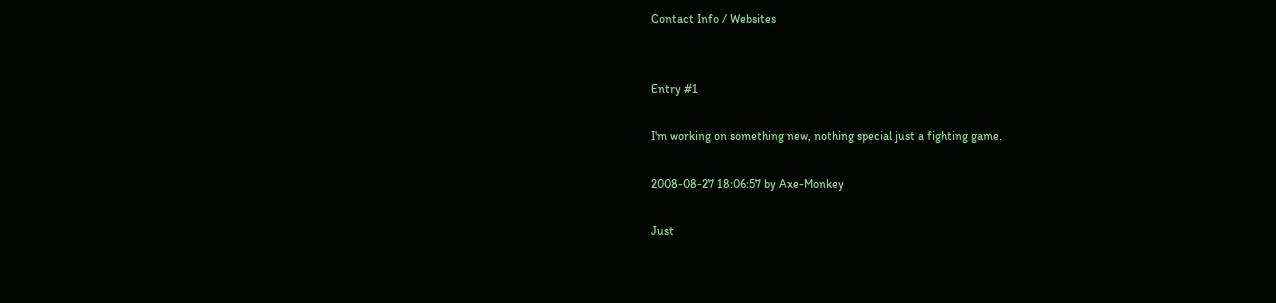Contact Info / Websites


Entry #1

I'm working on something new, nothing special just a fighting game.

2008-08-27 18:06:57 by Axe-Monkey

Just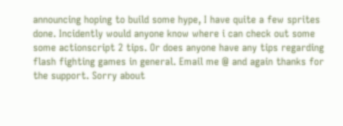announcing hoping to build some hype, I have quite a few sprites done. Incidently would anyone know where i can check out some some actionscript 2 tips. Or does anyone have any tips regarding flash fighting games in general. Email me @ and again thanks for the support. Sorry about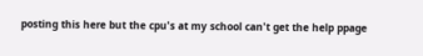posting this here but the cpu's at my school can't get the help ppage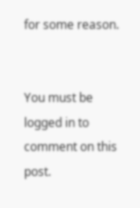for some reason.


You must be logged in to comment on this post.